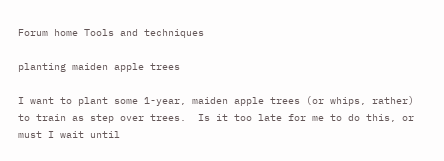Forum home Tools and techniques

planting maiden apple trees

I want to plant some 1-year, maiden apple trees (or whips, rather) to train as step over trees.  Is it too late for me to do this, or must I wait until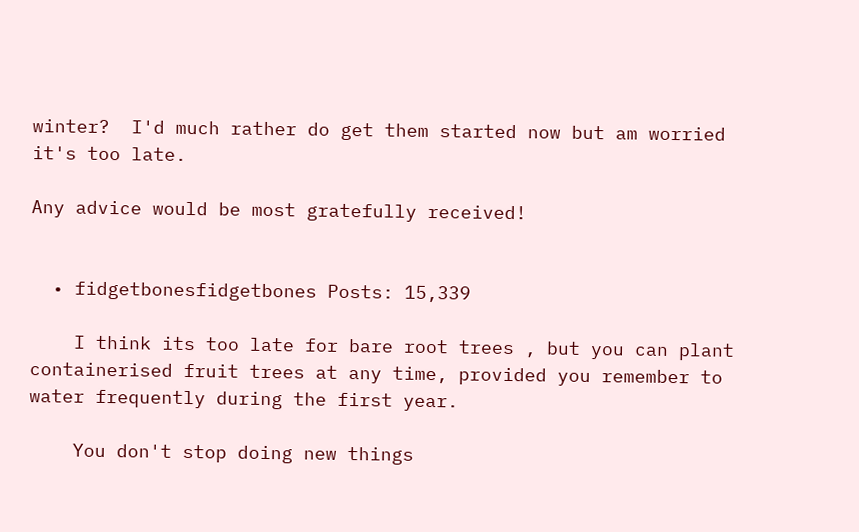winter?  I'd much rather do get them started now but am worried it's too late.

Any advice would be most gratefully received!


  • fidgetbonesfidgetbones Posts: 15,339

    I think its too late for bare root trees , but you can plant containerised fruit trees at any time, provided you remember to water frequently during the first year.

    You don't stop doing new things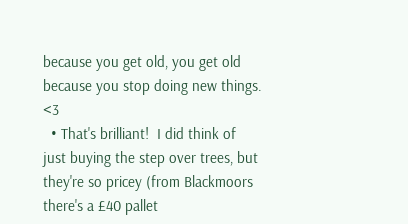because you get old, you get old because you stop doing new things. <3
  • That's brilliant!  I did think of just buying the step over trees, but they're so pricey (from Blackmoors there's a £40 pallet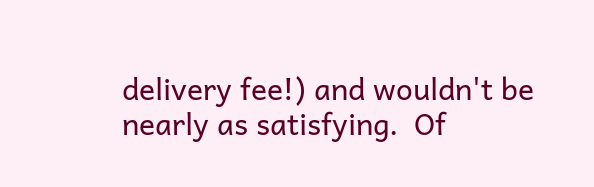delivery fee!) and wouldn't be nearly as satisfying.  Of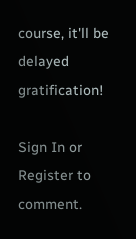course, it'll be delayed gratification!

Sign In or Register to comment.